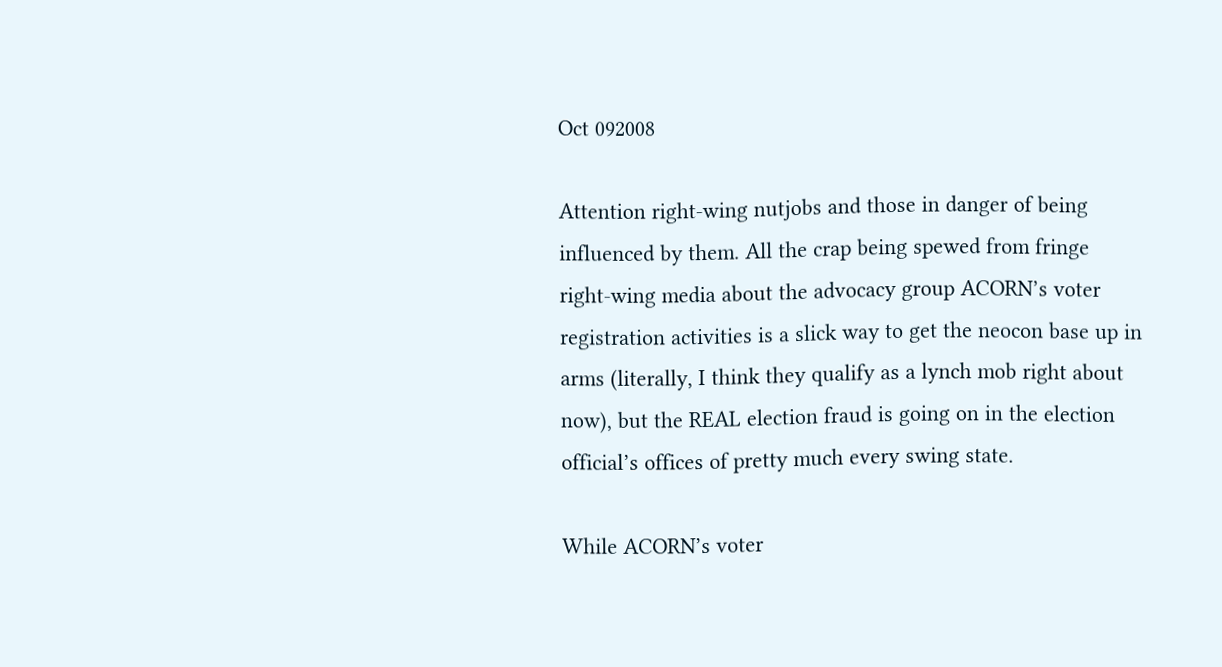Oct 092008

Attention right-wing nutjobs and those in danger of being influenced by them. All the crap being spewed from fringe right-wing media about the advocacy group ACORN’s voter registration activities is a slick way to get the neocon base up in arms (literally, I think they qualify as a lynch mob right about now), but the REAL election fraud is going on in the election official’s offices of pretty much every swing state.

While ACORN’s voter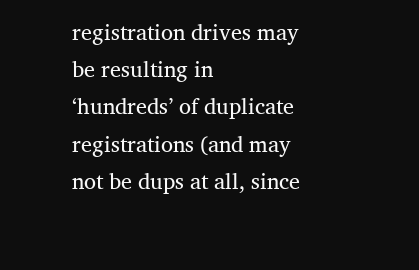registration drives may be resulting in ‘hundreds’ of duplicate registrations (and may not be dups at all, since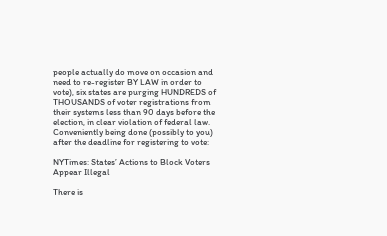people actually do move on occasion and need to re-register BY LAW in order to vote), six states are purging HUNDREDS of THOUSANDS of voter registrations from their systems less than 90 days before the election, in clear violation of federal law. Conveniently being done (possibly to you) after the deadline for registering to vote:

NYTimes: States’ Actions to Block Voters Appear Illegal

There is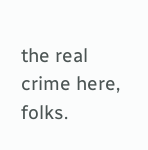the real crime here, folks.